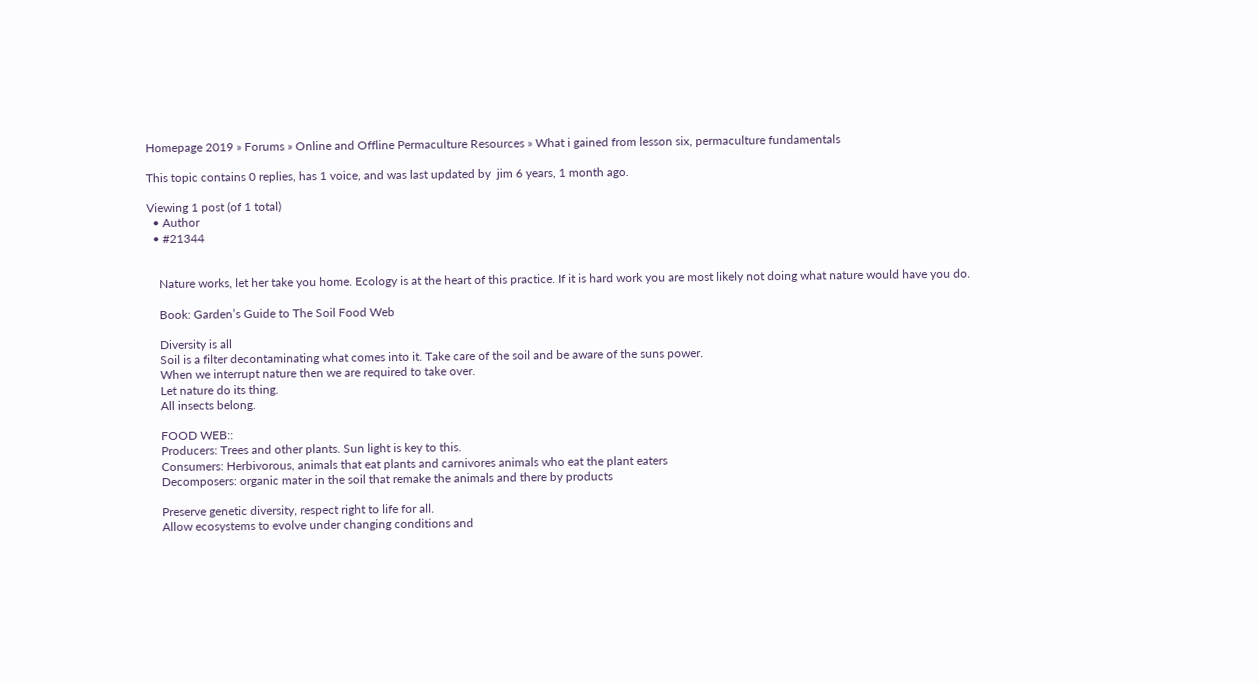Homepage 2019 » Forums » Online and Offline Permaculture Resources » What i gained from lesson six, permaculture fundamentals

This topic contains 0 replies, has 1 voice, and was last updated by  jim 6 years, 1 month ago.

Viewing 1 post (of 1 total)
  • Author
  • #21344


    Nature works, let her take you home. Ecology is at the heart of this practice. If it is hard work you are most likely not doing what nature would have you do.

    Book: Garden’s Guide to The Soil Food Web

    Diversity is all
    Soil is a filter decontaminating what comes into it. Take care of the soil and be aware of the suns power.
    When we interrupt nature then we are required to take over.
    Let nature do its thing.
    All insects belong.

    FOOD WEB::
    Producers: Trees and other plants. Sun light is key to this.
    Consumers: Herbivorous, animals that eat plants and carnivores animals who eat the plant eaters
    Decomposers: organic mater in the soil that remake the animals and there by products

    Preserve genetic diversity, respect right to life for all.
    Allow ecosystems to evolve under changing conditions and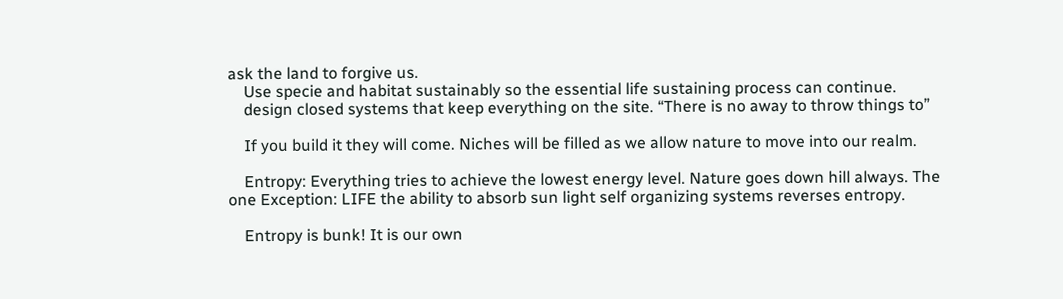ask the land to forgive us.
    Use specie and habitat sustainably so the essential life sustaining process can continue.
    design closed systems that keep everything on the site. “There is no away to throw things to”

    If you build it they will come. Niches will be filled as we allow nature to move into our realm.

    Entropy: Everything tries to achieve the lowest energy level. Nature goes down hill always. The one Exception: LIFE the ability to absorb sun light self organizing systems reverses entropy.

    Entropy is bunk! It is our own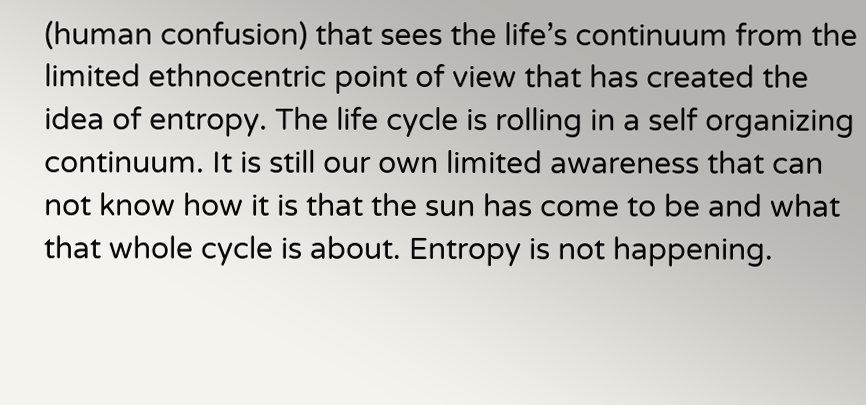(human confusion) that sees the life’s continuum from the limited ethnocentric point of view that has created the idea of entropy. The life cycle is rolling in a self organizing continuum. It is still our own limited awareness that can not know how it is that the sun has come to be and what that whole cycle is about. Entropy is not happening.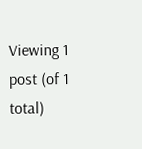Viewing 1 post (of 1 total)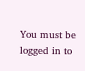You must be logged in to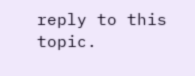reply to this topic.